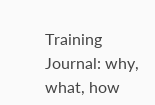Training Journal: why, what, how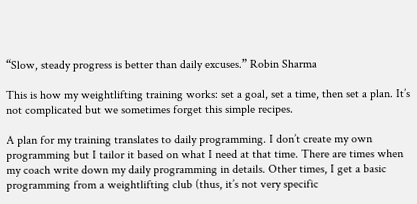“Slow, steady progress is better than daily excuses.” Robin Sharma

This is how my weightlifting training works: set a goal, set a time, then set a plan. It’s not complicated but we sometimes forget this simple recipes.

A plan for my training translates to daily programming. I don’t create my own programming but I tailor it based on what I need at that time. There are times when my coach write down my daily programming in details. Other times, I get a basic programming from a weightlifting club (thus, it’s not very specific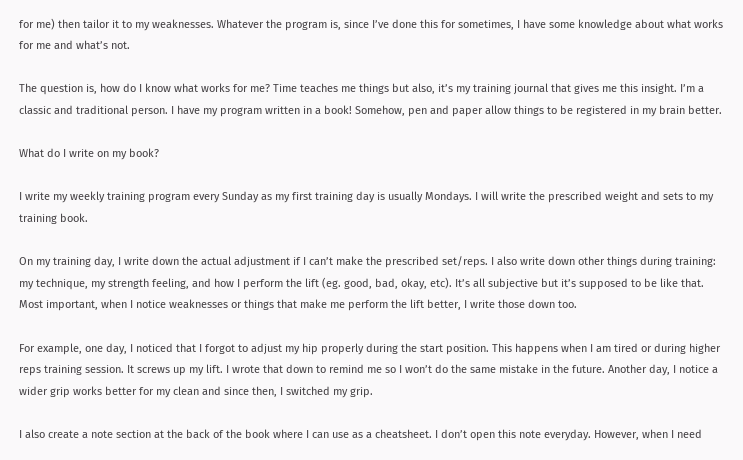for me) then tailor it to my weaknesses. Whatever the program is, since I’ve done this for sometimes, I have some knowledge about what works for me and what’s not.

The question is, how do I know what works for me? Time teaches me things but also, it’s my training journal that gives me this insight. I’m a classic and traditional person. I have my program written in a book! Somehow, pen and paper allow things to be registered in my brain better.

What do I write on my book?

I write my weekly training program every Sunday as my first training day is usually Mondays. I will write the prescribed weight and sets to my training book.

On my training day, I write down the actual adjustment if I can’t make the prescribed set/reps. I also write down other things during training: my technique, my strength feeling, and how I perform the lift (eg. good, bad, okay, etc). It’s all subjective but it’s supposed to be like that. Most important, when I notice weaknesses or things that make me perform the lift better, I write those down too.

For example, one day, I noticed that I forgot to adjust my hip properly during the start position. This happens when I am tired or during higher reps training session. It screws up my lift. I wrote that down to remind me so I won’t do the same mistake in the future. Another day, I notice a wider grip works better for my clean and since then, I switched my grip.

I also create a note section at the back of the book where I can use as a cheatsheet. I don’t open this note everyday. However, when I need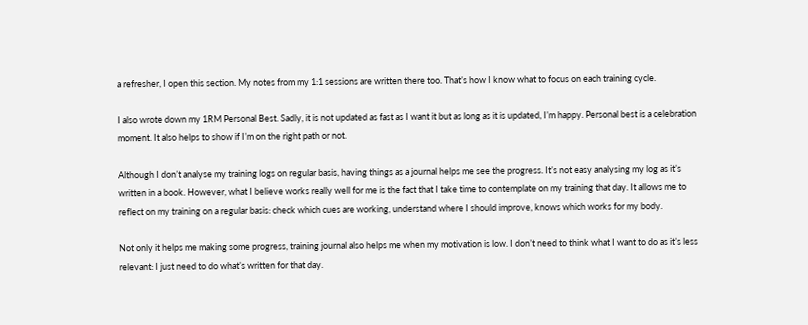a refresher, I open this section. My notes from my 1:1 sessions are written there too. That’s how I know what to focus on each training cycle.

I also wrote down my 1RM Personal Best. Sadly, it is not updated as fast as I want it but as long as it is updated, I’m happy. Personal best is a celebration moment. It also helps to show if I’m on the right path or not.

Although I don’t analyse my training logs on regular basis, having things as a journal helps me see the progress. It’s not easy analysing my log as it’s written in a book. However, what I believe works really well for me is the fact that I take time to contemplate on my training that day. It allows me to reflect on my training on a regular basis: check which cues are working, understand where I should improve, knows which works for my body.

Not only it helps me making some progress, training journal also helps me when my motivation is low. I don’t need to think what I want to do as it’s less relevant: I just need to do what’s written for that day.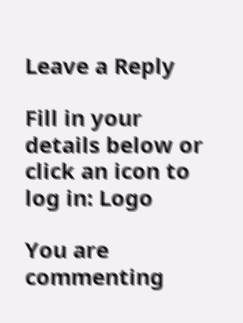Leave a Reply

Fill in your details below or click an icon to log in: Logo

You are commenting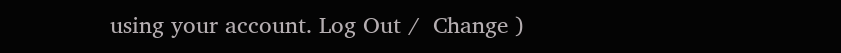using your account. Log Out /  Change )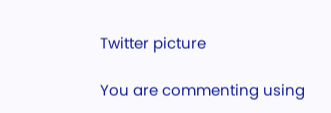Twitter picture

You are commenting using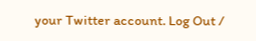your Twitter account. Log Out /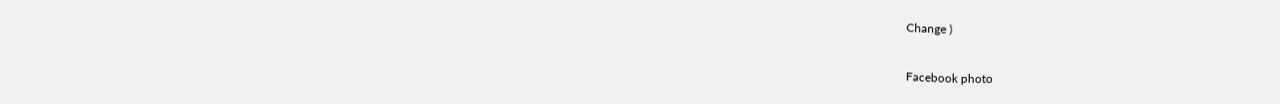Change )

Facebook photo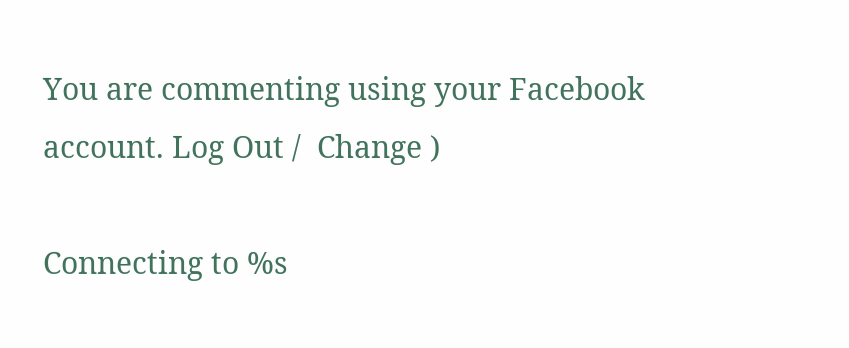You are commenting using your Facebook account. Log Out /  Change )

Connecting to %s